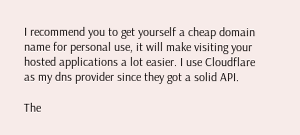I recommend you to get yourself a cheap domain name for personal use, it will make visiting your hosted applications a lot easier. I use Cloudflare as my dns provider since they got a solid API.

The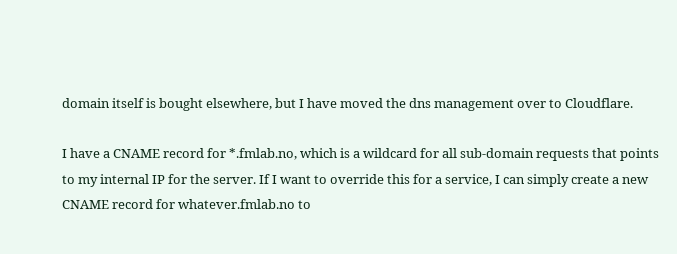domain itself is bought elsewhere, but I have moved the dns management over to Cloudflare.

I have a CNAME record for *.fmlab.no, which is a wildcard for all sub-domain requests that points to my internal IP for the server. If I want to override this for a service, I can simply create a new CNAME record for whatever.fmlab.no to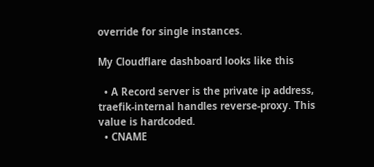override for single instances.

My Cloudflare dashboard looks like this

  • A Record server is the private ip address, traefik-internal handles reverse-proxy. This value is hardcoded.
  • CNAME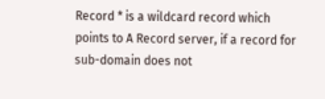Record * is a wildcard record which points to A Record server, if a record for sub-domain does not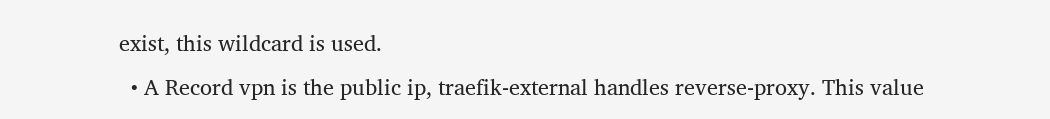exist, this wildcard is used.
  • A Record vpn is the public ip, traefik-external handles reverse-proxy. This value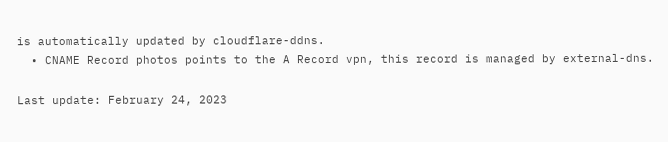is automatically updated by cloudflare-ddns.
  • CNAME Record photos points to the A Record vpn, this record is managed by external-dns.

Last update: February 24, 2023